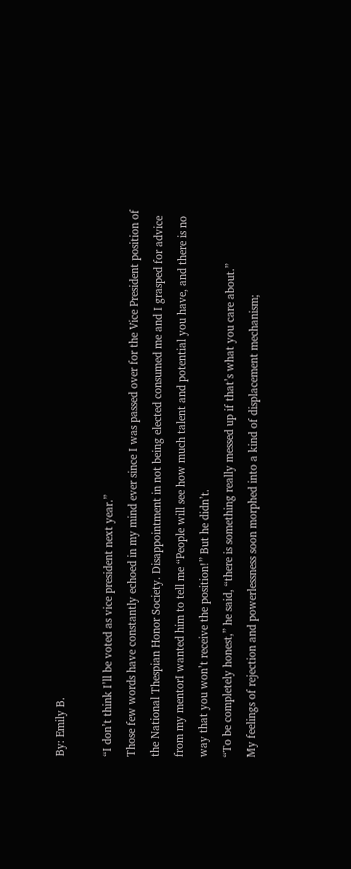By: Emily B.

“I don’t think I’ll be voted as vice president next year.”
Those few words have constantly echoed in my mind ever since I was passed over for the Vice President position of the National Thespian Honor Society. Disappointment in not being elected consumed me and I grasped for advice from my mentorI wanted him to tell me “People will see how much talent and potential you have, and there is no way that you won’t receive the position!” But he didn’t.
“To be completely honest,” he said, “there is something really messed up if that’s what you care about.”
My feelings of rejection and powerlessness soon morphed into a kind of displacement mechanism;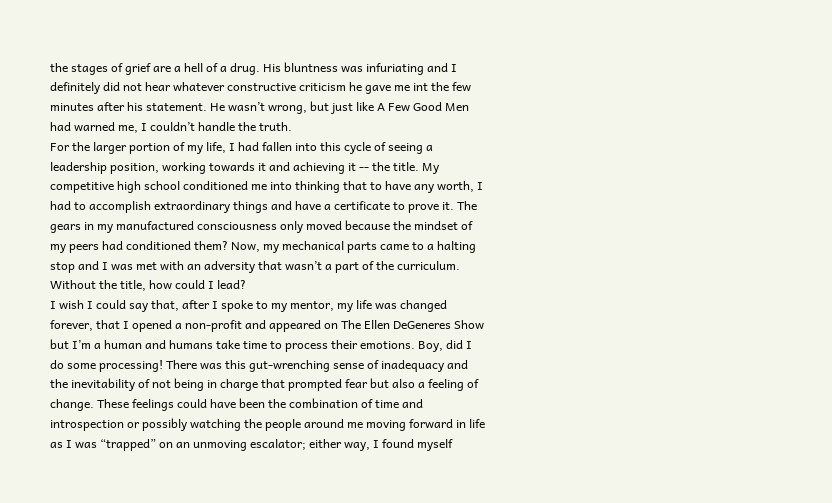the stages of grief are a hell of a drug. His bluntness was infuriating and I definitely did not hear whatever constructive criticism he gave me int the few minutes after his statement. He wasn’t wrong, but just like A Few Good Men had warned me, I couldn’t handle the truth.
For the larger portion of my life, I had fallen into this cycle of seeing a leadership position, working towards it and achieving it -- the title. My competitive high school conditioned me into thinking that to have any worth, I had to accomplish extraordinary things and have a certificate to prove it. The gears in my manufactured consciousness only moved because the mindset of my peers had conditioned them? Now, my mechanical parts came to a halting stop and I was met with an adversity that wasn’t a part of the curriculum. Without the title, how could I lead?
I wish I could say that, after I spoke to my mentor, my life was changed forever, that I opened a non-profit and appeared on The Ellen DeGeneres Show but I’m a human and humans take time to process their emotions. Boy, did I do some processing! There was this gut-wrenching sense of inadequacy and the inevitability of not being in charge that prompted fear but also a feeling of change. These feelings could have been the combination of time and introspection or possibly watching the people around me moving forward in life as I was “trapped” on an unmoving escalator; either way, I found myself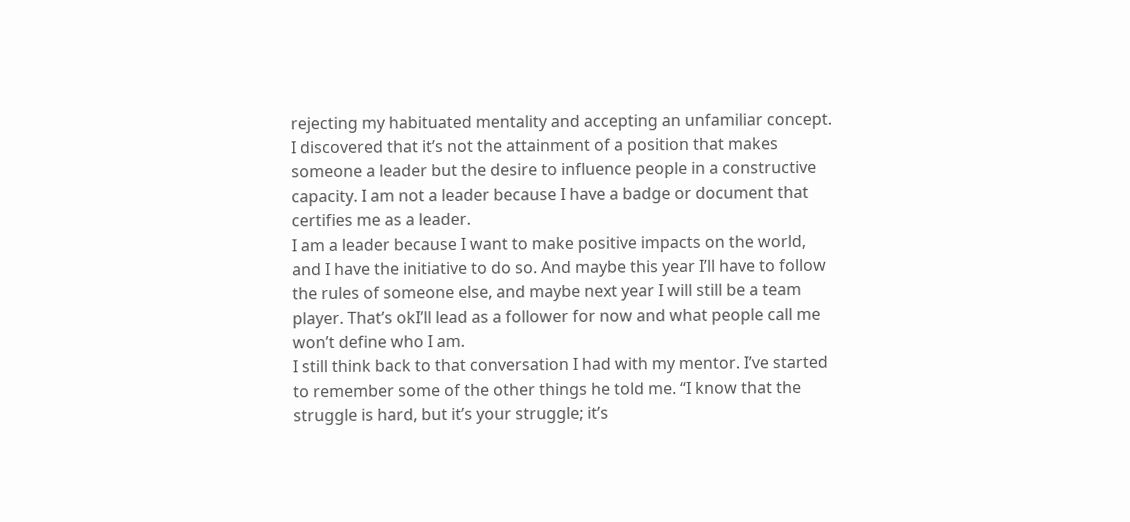rejecting my habituated mentality and accepting an unfamiliar concept.
I discovered that it’s not the attainment of a position that makes someone a leader but the desire to influence people in a constructive capacity. I am not a leader because I have a badge or document that certifies me as a leader.
I am a leader because I want to make positive impacts on the world, and I have the initiative to do so. And maybe this year I’ll have to follow the rules of someone else, and maybe next year I will still be a team player. That’s okI’ll lead as a follower for now and what people call me won’t define who I am.
I still think back to that conversation I had with my mentor. I’ve started to remember some of the other things he told me. “I know that the struggle is hard, but it’s your struggle; it’s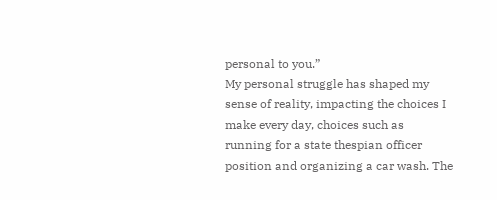personal to you.”
My personal struggle has shaped my sense of reality, impacting the choices I make every day, choices such as running for a state thespian officer position and organizing a car wash. The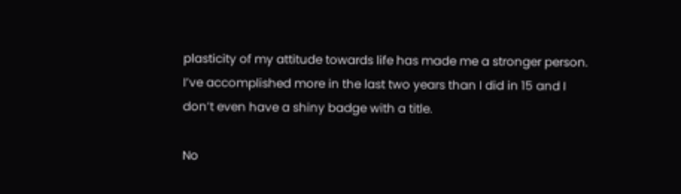plasticity of my attitude towards life has made me a stronger person. I’ve accomplished more in the last two years than I did in 15 and I don’t even have a shiny badge with a title.

No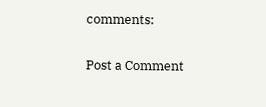comments:

Post a Comment